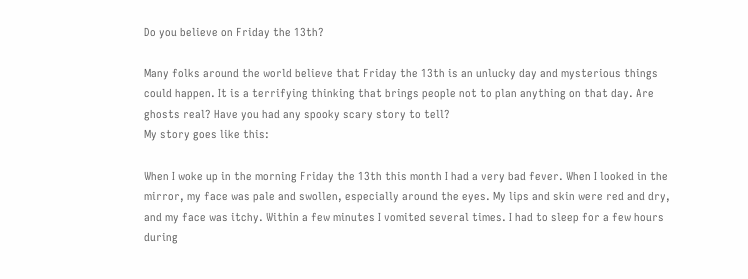Do you believe on Friday the 13th?

Many folks around the world believe that Friday the 13th is an unlucky day and mysterious things could happen. It is a terrifying thinking that brings people not to plan anything on that day. Are ghosts real? Have you had any spooky scary story to tell?
My story goes like this:

When I woke up in the morning Friday the 13th this month I had a very bad fever. When I looked in the mirror, my face was pale and swollen, especially around the eyes. My lips and skin were red and dry, and my face was itchy. Within a few minutes I vomited several times. I had to sleep for a few hours during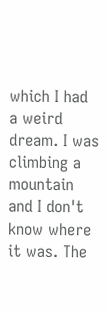which I had a weird dream. I was climbing a mountain and I don't know where it was. The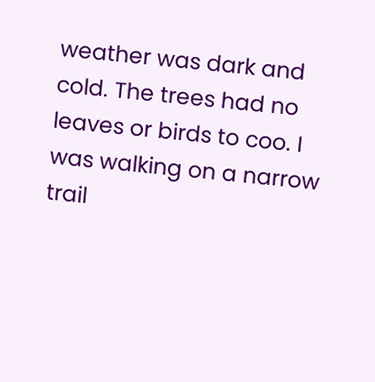weather was dark and cold. The trees had no leaves or birds to coo. I was walking on a narrow trail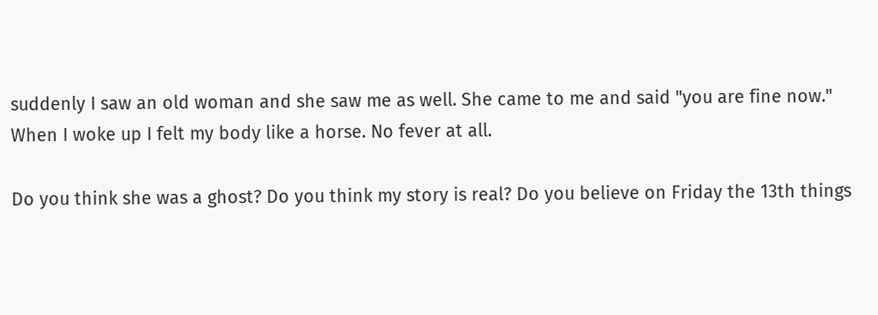suddenly I saw an old woman and she saw me as well. She came to me and said "you are fine now." When I woke up I felt my body like a horse. No fever at all.

Do you think she was a ghost? Do you think my story is real? Do you believe on Friday the 13th things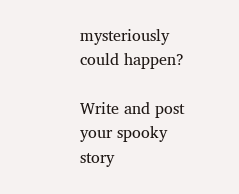mysteriously could happen?

Write and post your spooky story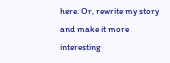here. Or, rewrite my story and make it more interesting